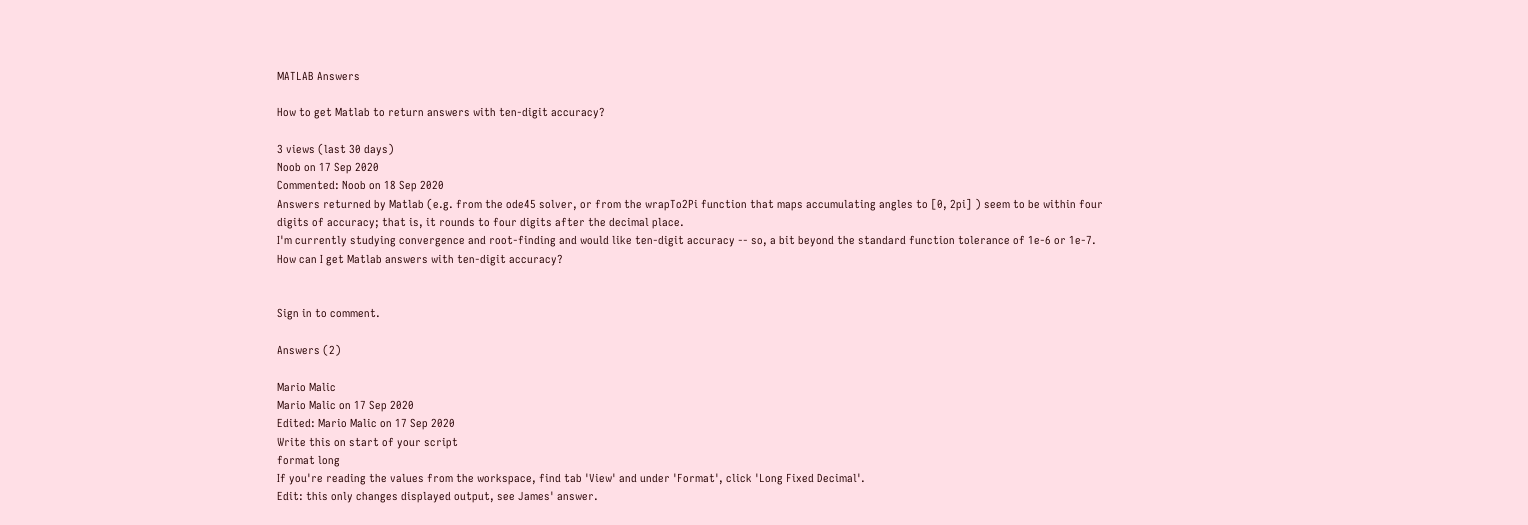MATLAB Answers

How to get Matlab to return answers with ten-digit accuracy?

3 views (last 30 days)
Noob on 17 Sep 2020
Commented: Noob on 18 Sep 2020
Answers returned by Matlab (e.g. from the ode45 solver, or from the wrapTo2Pi function that maps accumulating angles to [0, 2pi] ) seem to be within four digits of accuracy; that is, it rounds to four digits after the decimal place.
I'm currently studying convergence and root-finding and would like ten-digit accuracy -- so, a bit beyond the standard function tolerance of 1e-6 or 1e-7.
How can I get Matlab answers with ten-digit accuracy?


Sign in to comment.

Answers (2)

Mario Malic
Mario Malic on 17 Sep 2020
Edited: Mario Malic on 17 Sep 2020
Write this on start of your script
format long
If you're reading the values from the workspace, find tab 'View' and under 'Format', click 'Long Fixed Decimal'.
Edit: this only changes displayed output, see James' answer.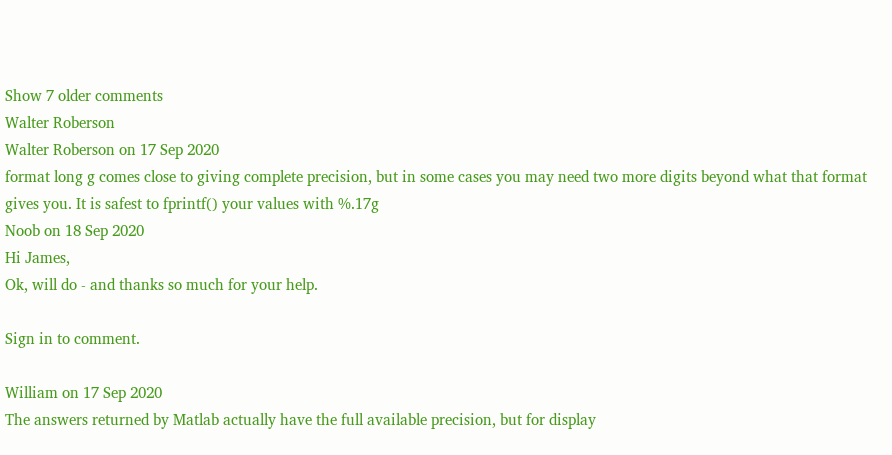Show 7 older comments
Walter Roberson
Walter Roberson on 17 Sep 2020
format long g comes close to giving complete precision, but in some cases you may need two more digits beyond what that format gives you. It is safest to fprintf() your values with %.17g
Noob on 18 Sep 2020
Hi James,
Ok, will do - and thanks so much for your help.

Sign in to comment.

William on 17 Sep 2020
The answers returned by Matlab actually have the full available precision, but for display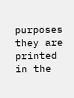purposes they are printed in the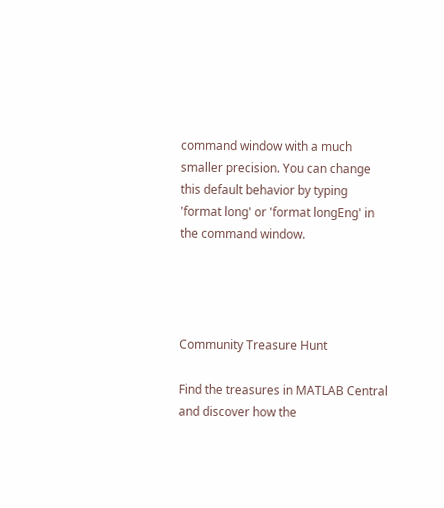command window with a much smaller precision. You can change this default behavior by typing 'format long' or 'format longEng' in the command window.




Community Treasure Hunt

Find the treasures in MATLAB Central and discover how the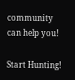community can help you!

Start Hunting!